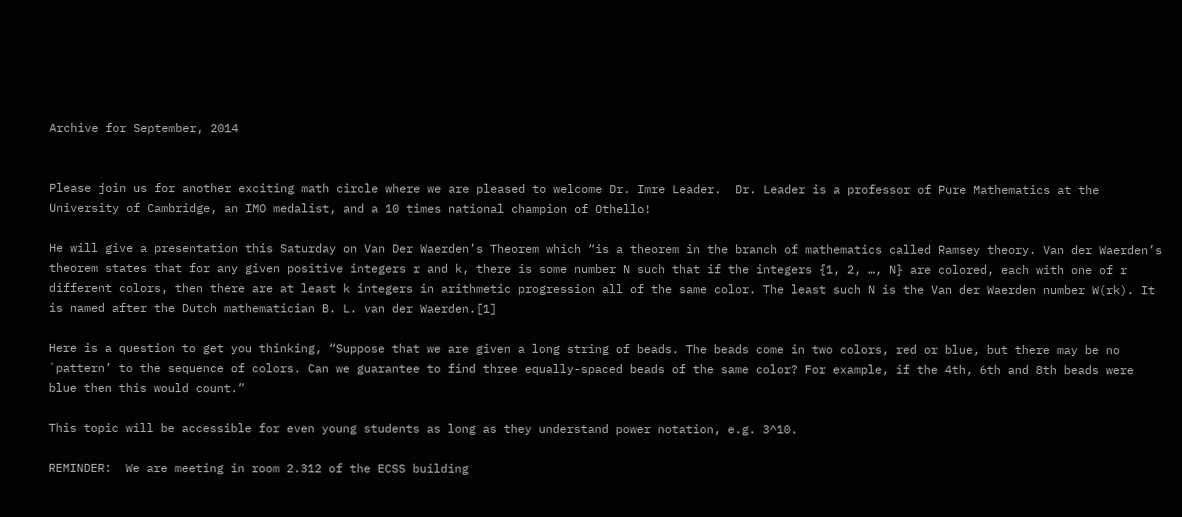Archive for September, 2014


Please join us for another exciting math circle where we are pleased to welcome Dr. Imre Leader.  Dr. Leader is a professor of Pure Mathematics at the University of Cambridge, an IMO medalist, and a 10 times national champion of Othello!

He will give a presentation this Saturday on Van Der Waerden’s Theorem which “is a theorem in the branch of mathematics called Ramsey theory. Van der Waerden’s theorem states that for any given positive integers r and k, there is some number N such that if the integers {1, 2, …, N} are colored, each with one of r different colors, then there are at least k integers in arithmetic progression all of the same color. The least such N is the Van der Waerden number W(rk). It is named after the Dutch mathematician B. L. van der Waerden.[1]

Here is a question to get you thinking, “Suppose that we are given a long string of beads. The beads come in two colors, red or blue, but there may be no `pattern’ to the sequence of colors. Can we guarantee to find three equally-spaced beads of the same color? For example, if the 4th, 6th and 8th beads were blue then this would count.”

This topic will be accessible for even young students as long as they understand power notation, e.g. 3^10.

REMINDER:  We are meeting in room 2.312 of the ECSS building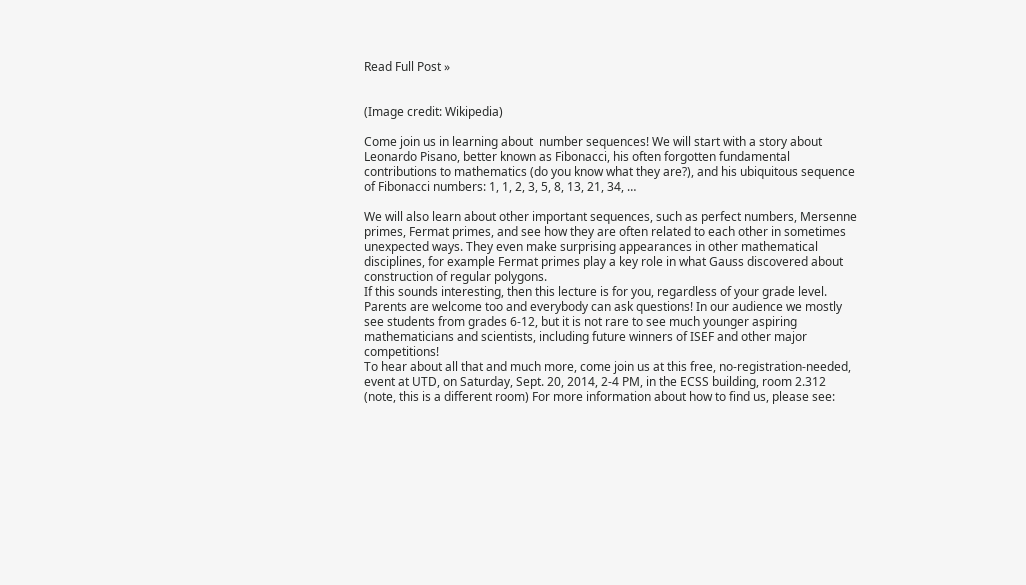Read Full Post »


(Image credit: Wikipedia)

Come join us in learning about  number sequences! We will start with a story about Leonardo Pisano, better known as Fibonacci, his often forgotten fundamental contributions to mathematics (do you know what they are?), and his ubiquitous sequence of Fibonacci numbers: 1, 1, 2, 3, 5, 8, 13, 21, 34, …

We will also learn about other important sequences, such as perfect numbers, Mersenne primes, Fermat primes, and see how they are often related to each other in sometimes unexpected ways. They even make surprising appearances in other mathematical disciplines, for example Fermat primes play a key role in what Gauss discovered about construction of regular polygons.
If this sounds interesting, then this lecture is for you, regardless of your grade level. Parents are welcome too and everybody can ask questions! In our audience we mostly see students from grades 6-12, but it is not rare to see much younger aspiring mathematicians and scientists, including future winners of ISEF and other major competitions!
To hear about all that and much more, come join us at this free, no-registration-needed, event at UTD, on Saturday, Sept. 20, 2014, 2-4 PM, in the ECSS building, room 2.312 (note, this is a different room) For more information about how to find us, please see: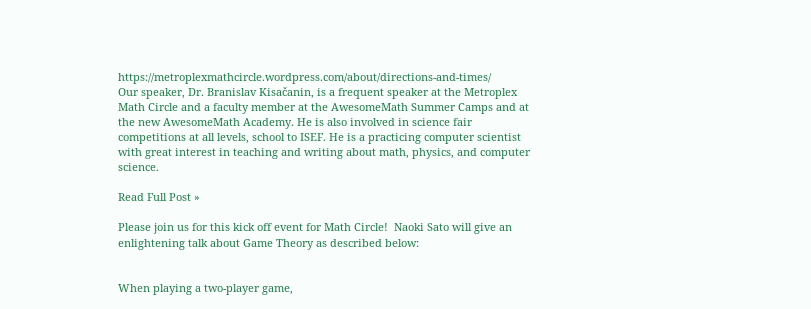https://metroplexmathcircle.wordpress.com/about/directions-and-times/
Our speaker, Dr. Branislav Kisačanin, is a frequent speaker at the Metroplex Math Circle and a faculty member at the AwesomeMath Summer Camps and at the new AwesomeMath Academy. He is also involved in science fair competitions at all levels, school to ISEF. He is a practicing computer scientist with great interest in teaching and writing about math, physics, and computer science.

Read Full Post »

Please join us for this kick off event for Math Circle!  Naoki Sato will give an enlightening talk about Game Theory as described below:


When playing a two-player game,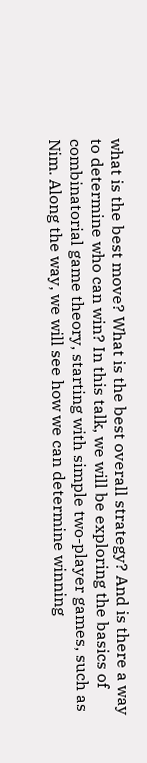what is the best move? What is the best overall strategy? And is there a way to determine who can win? In this talk, we will be exploring the basics of combinatorial game theory, starting with simple two-player games, such as Nim. Along the way, we will see how we can determine winning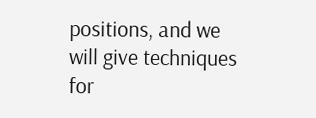positions, and we will give techniques for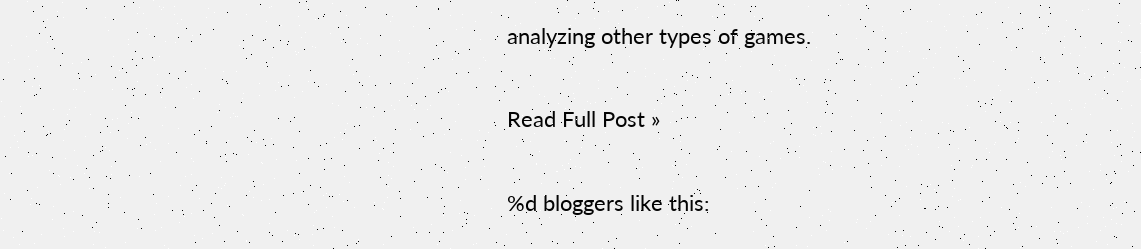analyzing other types of games.

Read Full Post »

%d bloggers like this: